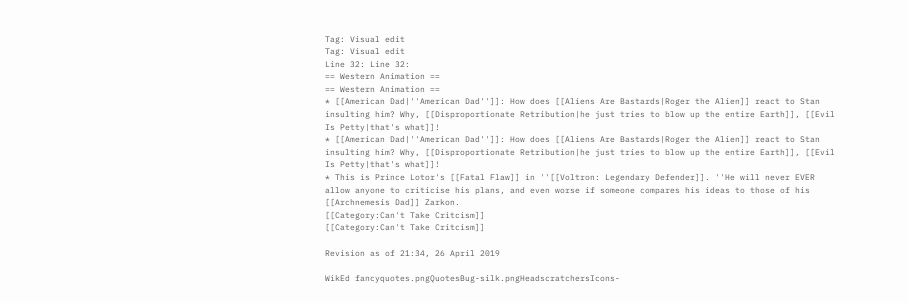Tag: Visual edit
Tag: Visual edit
Line 32: Line 32:
== Western Animation ==
== Western Animation ==
* [[American Dad|''American Dad'']]: How does [[Aliens Are Bastards|Roger the Alien]] react to Stan insulting him? Why, [[Disproportionate Retribution|he just tries to blow up the entire Earth]], [[Evil Is Petty|that's what]]!
* [[American Dad|''American Dad'']]: How does [[Aliens Are Bastards|Roger the Alien]] react to Stan insulting him? Why, [[Disproportionate Retribution|he just tries to blow up the entire Earth]], [[Evil Is Petty|that's what]]!
* This is Prince Lotor's [[Fatal Flaw]] in ''[[Voltron: Legendary Defender]]. ''He will never EVER allow anyone to criticise his plans, and even worse if someone compares his ideas to those of his [[Archnemesis Dad]] Zarkon.
[[Category:Can't Take Critcism]]
[[Category:Can't Take Critcism]]

Revision as of 21:34, 26 April 2019

WikEd fancyquotes.pngQuotesBug-silk.pngHeadscratchersIcons-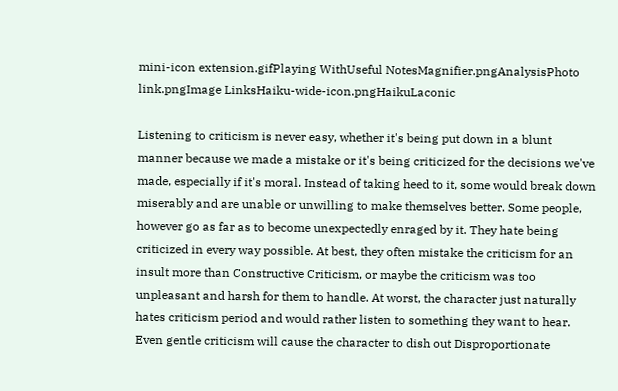mini-icon extension.gifPlaying WithUseful NotesMagnifier.pngAnalysisPhoto link.pngImage LinksHaiku-wide-icon.pngHaikuLaconic

Listening to criticism is never easy, whether it's being put down in a blunt manner because we made a mistake or it's being criticized for the decisions we've made, especially if it's moral. Instead of taking heed to it, some would break down miserably and are unable or unwilling to make themselves better. Some people, however go as far as to become unexpectedly enraged by it. They hate being criticized in every way possible. At best, they often mistake the criticism for an insult more than Constructive Criticism, or maybe the criticism was too unpleasant and harsh for them to handle. At worst, the character just naturally hates criticism period and would rather listen to something they want to hear. Even gentle criticism will cause the character to dish out Disproportionate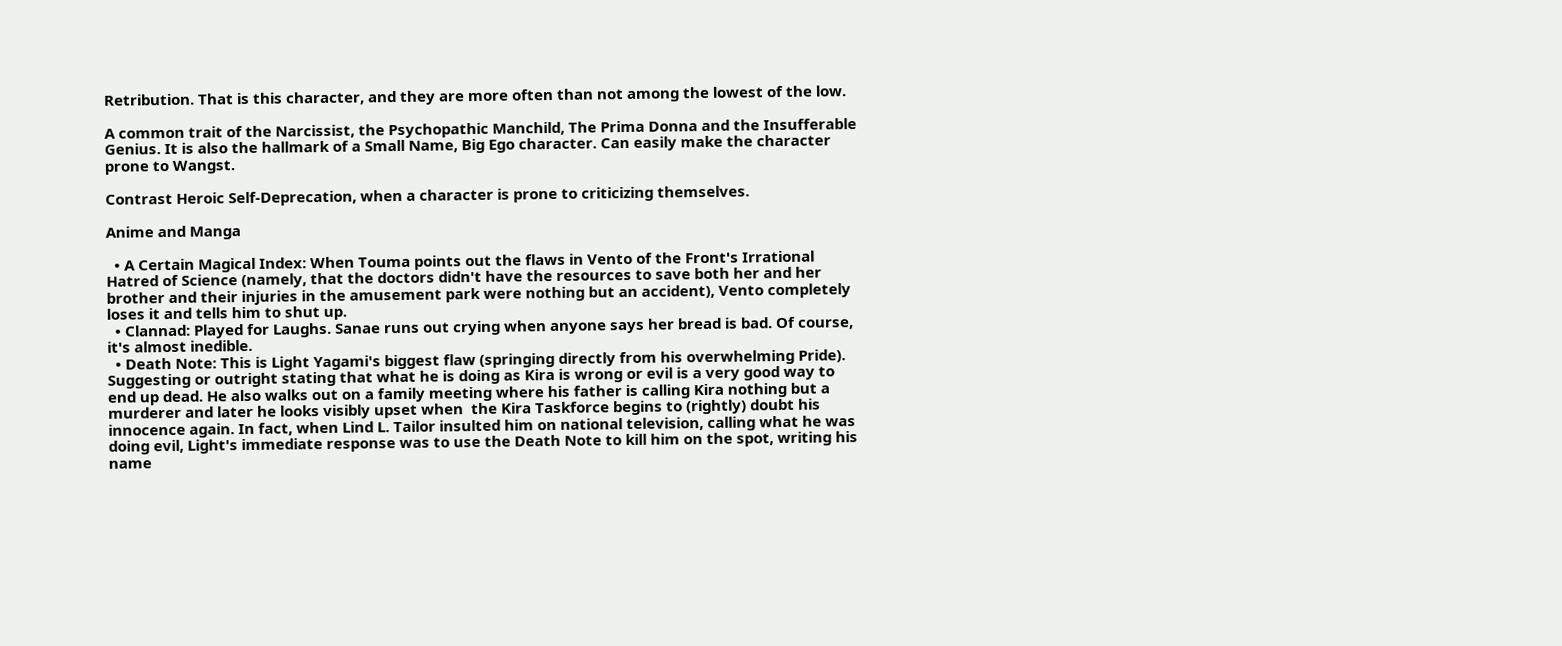Retribution. That is this character, and they are more often than not among the lowest of the low.

A common trait of the Narcissist, the Psychopathic Manchild, The Prima Donna and the Insufferable Genius. It is also the hallmark of a Small Name, Big Ego character. Can easily make the character prone to Wangst.

Contrast Heroic Self-Deprecation, when a character is prone to criticizing themselves.

Anime and Manga

  • A Certain Magical Index: When Touma points out the flaws in Vento of the Front's Irrational Hatred of Science (namely, that the doctors didn't have the resources to save both her and her brother and their injuries in the amusement park were nothing but an accident), Vento completely loses it and tells him to shut up.
  • Clannad: Played for Laughs. Sanae runs out crying when anyone says her bread is bad. Of course, it's almost inedible.
  • Death Note: This is Light Yagami's biggest flaw (springing directly from his overwhelming Pride). Suggesting or outright stating that what he is doing as Kira is wrong or evil is a very good way to end up dead. He also walks out on a family meeting where his father is calling Kira nothing but a murderer and later he looks visibly upset when  the Kira Taskforce begins to (rightly) doubt his innocence again. In fact, when Lind L. Tailor insulted him on national television, calling what he was doing evil, Light's immediate response was to use the Death Note to kill him on the spot, writing his name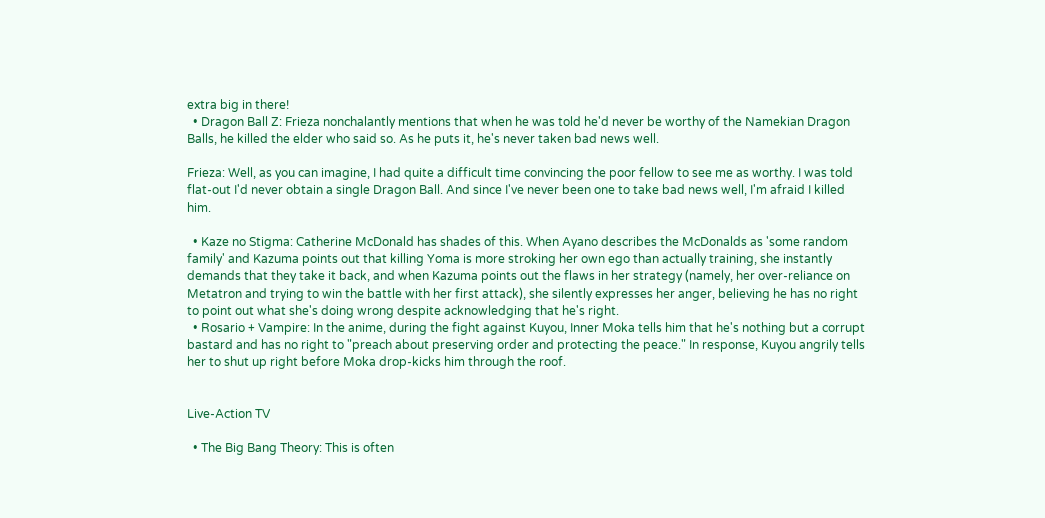extra big in there!
  • Dragon Ball Z: Frieza nonchalantly mentions that when he was told he'd never be worthy of the Namekian Dragon Balls, he killed the elder who said so. As he puts it, he's never taken bad news well.

Frieza: Well, as you can imagine, I had quite a difficult time convincing the poor fellow to see me as worthy. I was told flat-out I'd never obtain a single Dragon Ball. And since I've never been one to take bad news well, I'm afraid I killed him.

  • Kaze no Stigma: Catherine McDonald has shades of this. When Ayano describes the McDonalds as 'some random family' and Kazuma points out that killing Yoma is more stroking her own ego than actually training, she instantly demands that they take it back, and when Kazuma points out the flaws in her strategy (namely, her over-reliance on Metatron and trying to win the battle with her first attack), she silently expresses her anger, believing he has no right to point out what she's doing wrong despite acknowledging that he's right.
  • Rosario + Vampire: In the anime, during the fight against Kuyou, Inner Moka tells him that he's nothing but a corrupt bastard and has no right to "preach about preserving order and protecting the peace." In response, Kuyou angrily tells her to shut up right before Moka drop-kicks him through the roof.


Live-Action TV

  • The Big Bang Theory: This is often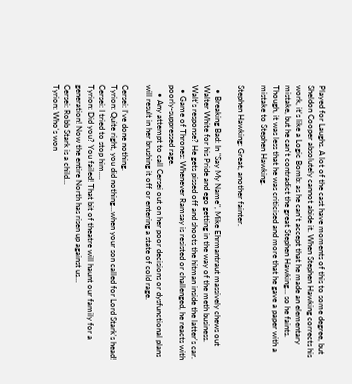Played for Laughs. A lot of the cast have moments of this to some degree, but Sheldon Cooper absolutely cannot abide it. When Stephen Hawking corrects his work, it's like a Logic Bomb: as he can't accept that he made an elementary mistake, but he can't contradict the great Stephen Hawking... so he faints. Though, it was less that he was criticised and more that he gave a paper with a mistake to Stephen Hawking.

Stephen Hawking: Great, another fainter.

  • Breaking Bad: In "Say My Name", Mike Ehrmantraut massively chews out Walter White for his Pride and ego getting in the way of the meth business. Walt's response? He gets pissed off and shoots the hitman inside the latter's car.
  • Game of Thrones: Whenever Ramsay is resisted or challenged, he reacts with poorly-suppressed rage.
    • Any attempt to call Cersei out on her poor decisions or dysfunctional plans will result in her brushing it off or entering a state of cold rage.

Cersei: I've done nothing.
Tyrion: Quite right, you did nothing...when your son called for Lord Stark's head!
Cersei: I tried to stop him....
Tyrion: Did you? You failed! That bit of theatre will haunt our family for a generation! Now the entire North has risen up against us...
Cersei: Robb Stark is a child...
Tyrion: Who's won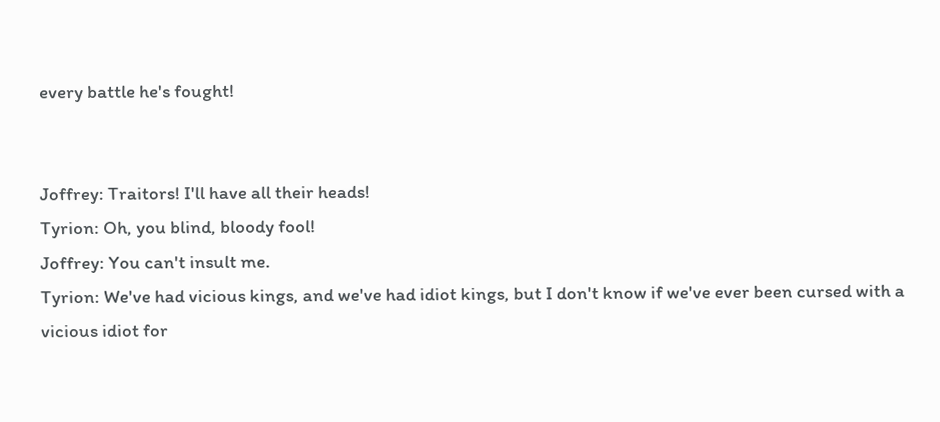every battle he's fought!


Joffrey: Traitors! I'll have all their heads!
Tyrion: Oh, you blind, bloody fool!
Joffrey: You can't insult me.
Tyrion: We've had vicious kings, and we've had idiot kings, but I don't know if we've ever been cursed with a vicious idiot for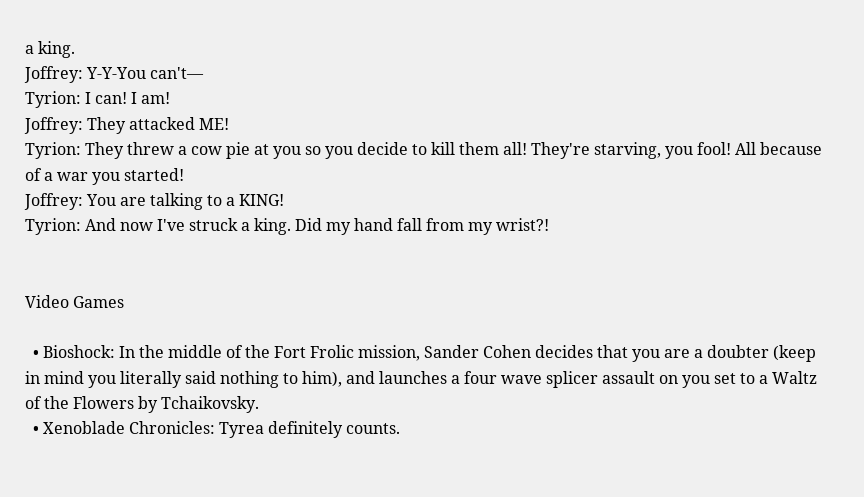a king.
Joffrey: Y-Y-You can't—
Tyrion: I can! I am!
Joffrey: They attacked ME!
Tyrion: They threw a cow pie at you so you decide to kill them all! They're starving, you fool! All because of a war you started!
Joffrey: You are talking to a KING!
Tyrion: And now I've struck a king. Did my hand fall from my wrist?!


Video Games

  • Bioshock: In the middle of the Fort Frolic mission, Sander Cohen decides that you are a doubter (keep in mind you literally said nothing to him), and launches a four wave splicer assault on you set to a Waltz of the Flowers by Tchaikovsky.
  • Xenoblade Chronicles: Tyrea definitely counts.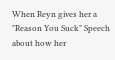When Reyn gives her a "Reason You Suck" Speech about how her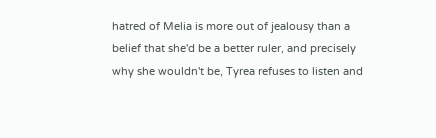hatred of Melia is more out of jealousy than a belief that she'd be a better ruler, and precisely why she wouldn't be, Tyrea refuses to listen and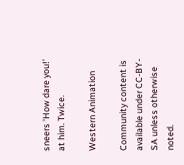sneers 'How dare you!' at him. Twice.

Western Animation

Community content is available under CC-BY-SA unless otherwise noted.